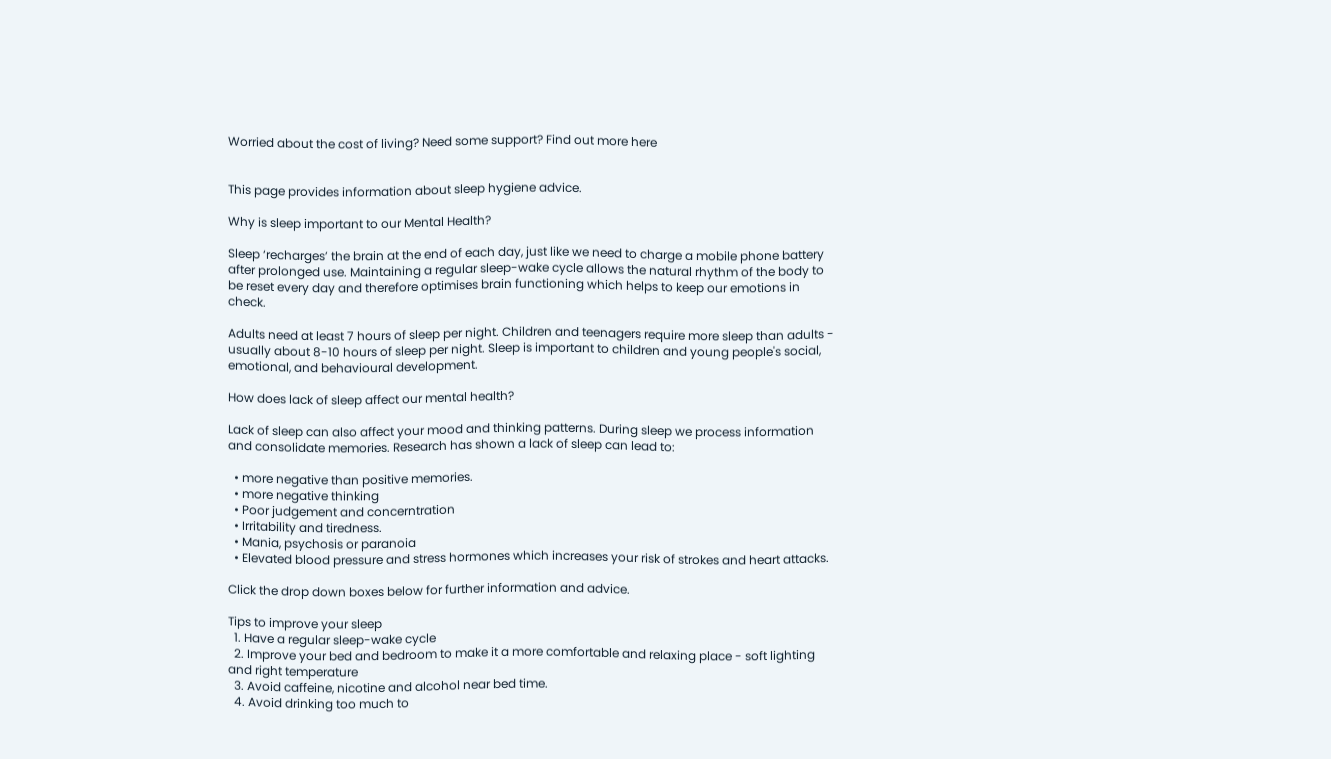Worried about the cost of living? Need some support? Find out more here


This page provides information about sleep hygiene advice.

Why is sleep important to our Mental Health?

Sleep ‘recharges’ the brain at the end of each day, just like we need to charge a mobile phone battery after prolonged use. Maintaining a regular sleep-wake cycle allows the natural rhythm of the body to be reset every day and therefore optimises brain functioning which helps to keep our emotions in check.

Adults need at least 7 hours of sleep per night. Children and teenagers require more sleep than adults - usually about 8-10 hours of sleep per night. Sleep is important to children and young people's social, emotional, and behavioural development.

How does lack of sleep affect our mental health?

Lack of sleep can also affect your mood and thinking patterns. During sleep we process information and consolidate memories. Research has shown a lack of sleep can lead to:

  • more negative than positive memories.
  • more negative thinking
  • Poor judgement and concerntration
  • Irritability and tiredness.
  • Mania, psychosis or paranoia
  • Elevated blood pressure and stress hormones which increases your risk of strokes and heart attacks.

Click the drop down boxes below for further information and advice.

Tips to improve your sleep
  1. Have a regular sleep-wake cycle
  2. Improve your bed and bedroom to make it a more comfortable and relaxing place - soft lighting and right temperature
  3. Avoid caffeine, nicotine and alcohol near bed time.
  4. Avoid drinking too much to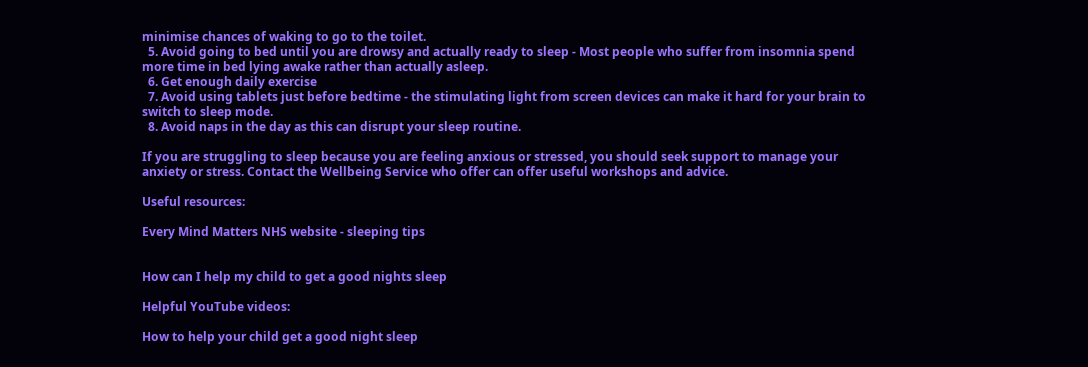minimise chances of waking to go to the toilet.
  5. Avoid going to bed until you are drowsy and actually ready to sleep - Most people who suffer from insomnia spend more time in bed lying awake rather than actually asleep.
  6. Get enough daily exercise
  7. Avoid using tablets just before bedtime - the stimulating light from screen devices can make it hard for your brain to switch to sleep mode.
  8. Avoid naps in the day as this can disrupt your sleep routine.

If you are struggling to sleep because you are feeling anxious or stressed, you should seek support to manage your anxiety or stress. Contact the Wellbeing Service who offer can offer useful workshops and advice.

Useful resources:

Every Mind Matters NHS website - sleeping tips


How can I help my child to get a good nights sleep

Helpful YouTube videos:

How to help your child get a good night sleep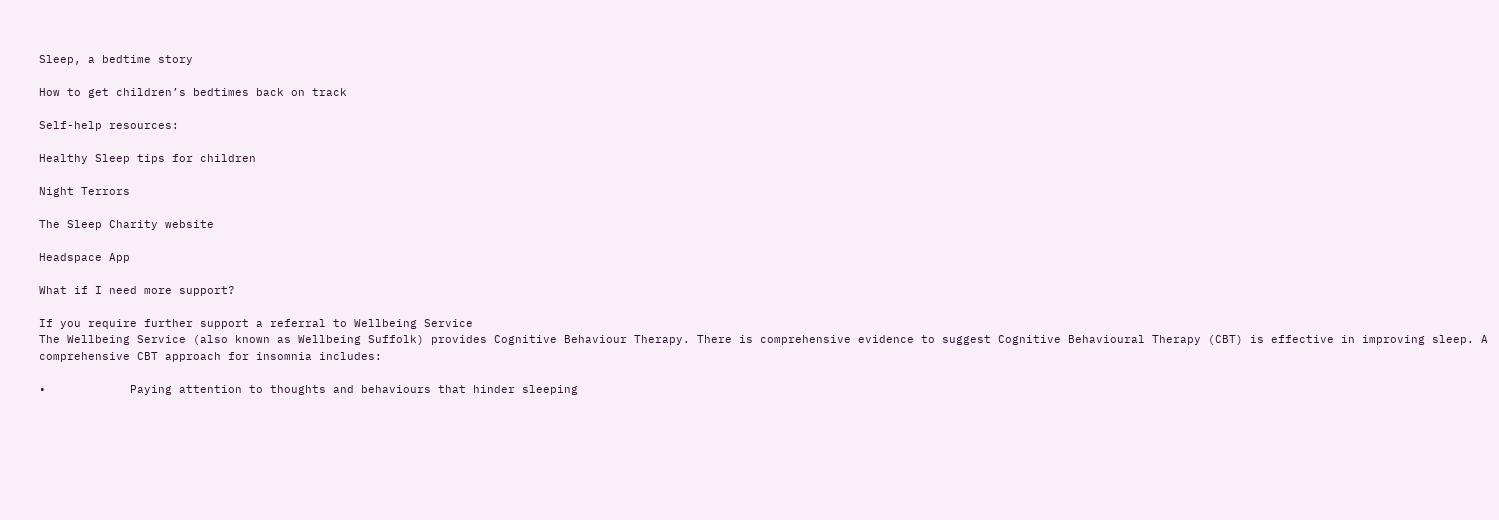Sleep, a bedtime story

How to get children’s bedtimes back on track

Self-help resources:

Healthy Sleep tips for children

Night Terrors

The Sleep Charity website

Headspace App

What if I need more support?

If you require further support a referral to Wellbeing Service
The Wellbeing Service (also known as Wellbeing Suffolk) provides Cognitive Behaviour Therapy. There is comprehensive evidence to suggest Cognitive Behavioural Therapy (CBT) is effective in improving sleep. A comprehensive CBT approach for insomnia includes:

•            Paying attention to thoughts and behaviours that hinder sleeping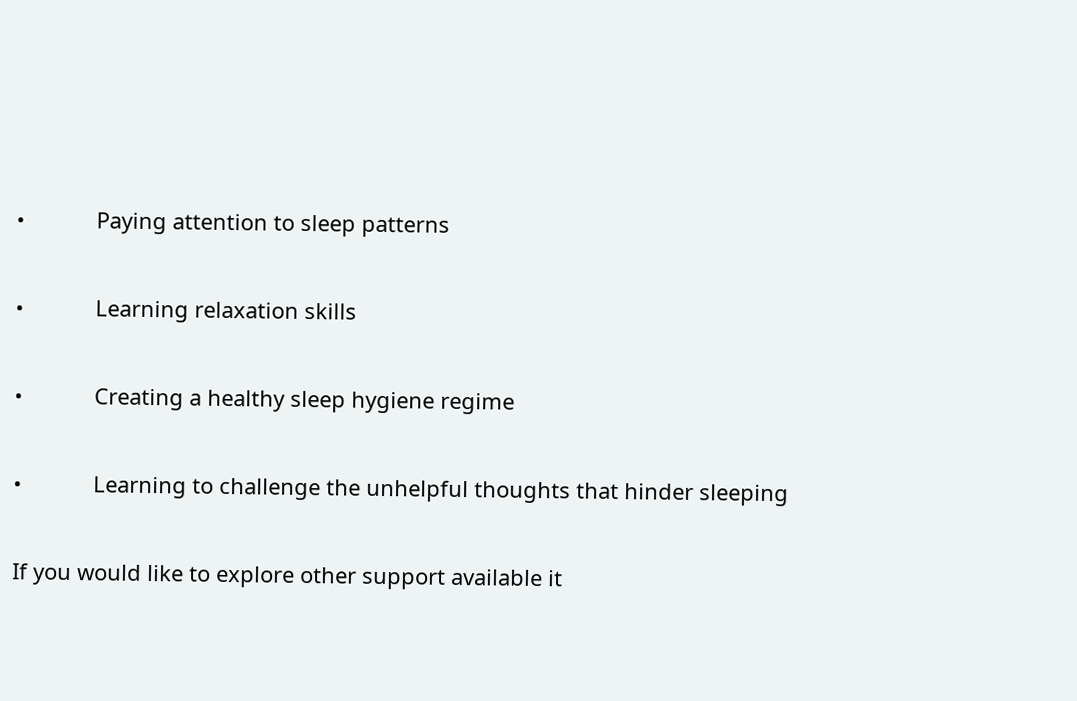•            Paying attention to sleep patterns

•            Learning relaxation skills

•            Creating a healthy sleep hygiene regime

•            Learning to challenge the unhelpful thoughts that hinder sleeping

If you would like to explore other support available it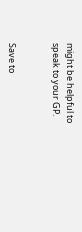might be helpful to speak to your GP.


Save to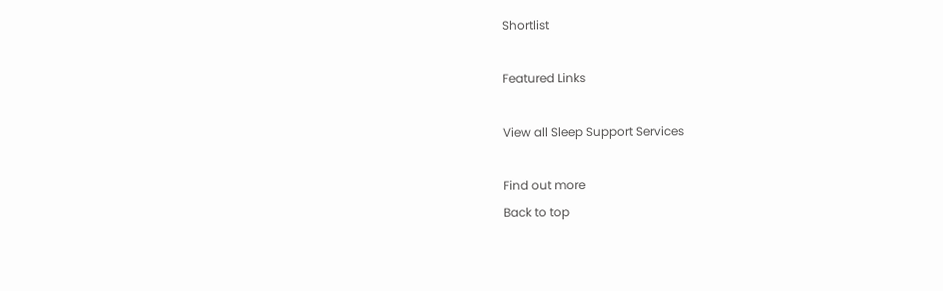Shortlist

Featured Links

View all Sleep Support Services

Find out more
Back to top